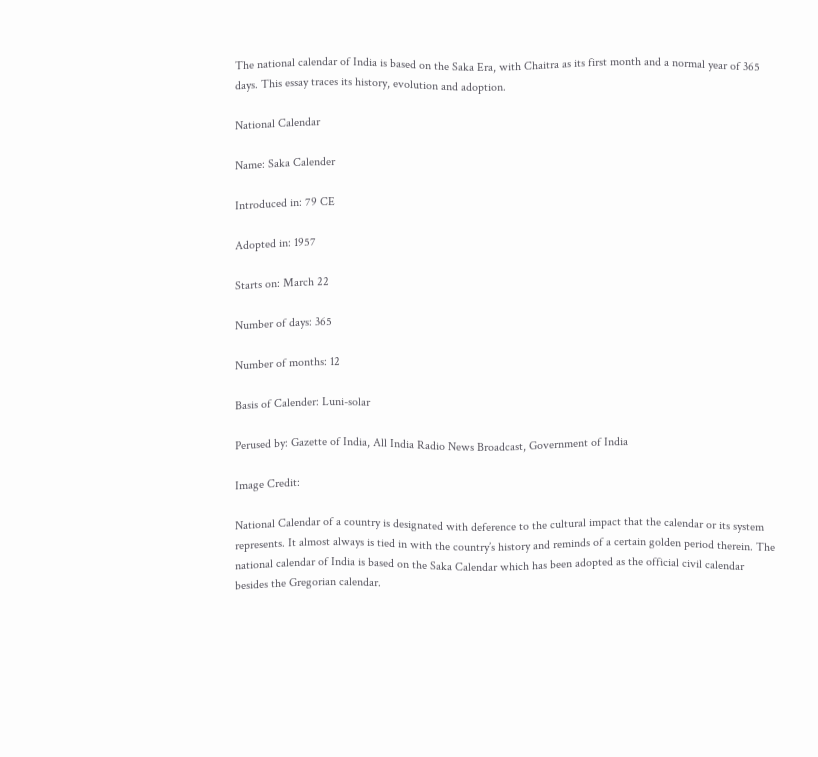The national calendar of India is based on the Saka Era, with Chaitra as its first month and a normal year of 365 days. This essay traces its history, evolution and adoption.

National Calendar

Name: Saka Calender

Introduced in: 79 CE

Adopted in: 1957

Starts on: March 22

Number of days: 365

Number of months: 12

Basis of Calender: Luni-solar

Perused by: Gazette of India, All India Radio News Broadcast, Government of India

Image Credit:

National Calendar of a country is designated with deference to the cultural impact that the calendar or its system represents. It almost always is tied in with the country’s history and reminds of a certain golden period therein. The national calendar of India is based on the Saka Calendar which has been adopted as the official civil calendar besides the Gregorian calendar.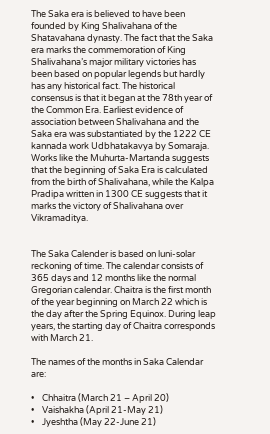The Saka era is believed to have been founded by King Shalivahana of the Shatavahana dynasty. The fact that the Saka era marks the commemoration of King Shalivahana’s major military victories has been based on popular legends but hardly has any historical fact. The historical consensus is that it began at the 78th year of the Common Era. Earliest evidence of association between Shalivahana and the Saka era was substantiated by the 1222 CE kannada work Udbhatakavya by Somaraja. Works like the Muhurta-Martanda suggests that the beginning of Saka Era is calculated from the birth of Shalivahana, while the Kalpa Pradipa written in 1300 CE suggests that it marks the victory of Shalivahana over Vikramaditya.


The Saka Calender is based on luni-solar reckoning of time. The calendar consists of 365 days and 12 months like the normal Gregorian calendar. Chaitra is the first month of the year beginning on March 22 which is the day after the Spring Equinox. During leap years, the starting day of Chaitra corresponds with March 21.

The names of the months in Saka Calendar are:

•    Chhaitra (March 21 – April 20)
•    Vaishakha (April 21-May 21)
•    Jyeshtha (May 22-June 21)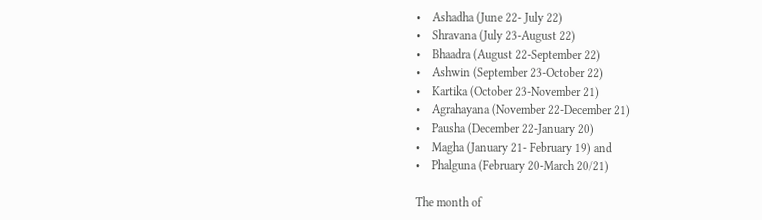•    Ashadha (June 22- July 22)
•    Shravana (July 23-August 22)
•    Bhaadra (August 22-September 22)
•    Ashwin (September 23-October 22)
•    Kartika (October 23-November 21)
•    Agrahayana (November 22-December 21)
•    Pausha (December 22-January 20)
•    Magha (January 21- February 19) and
•    Phalguna (February 20-March 20/21)

The month of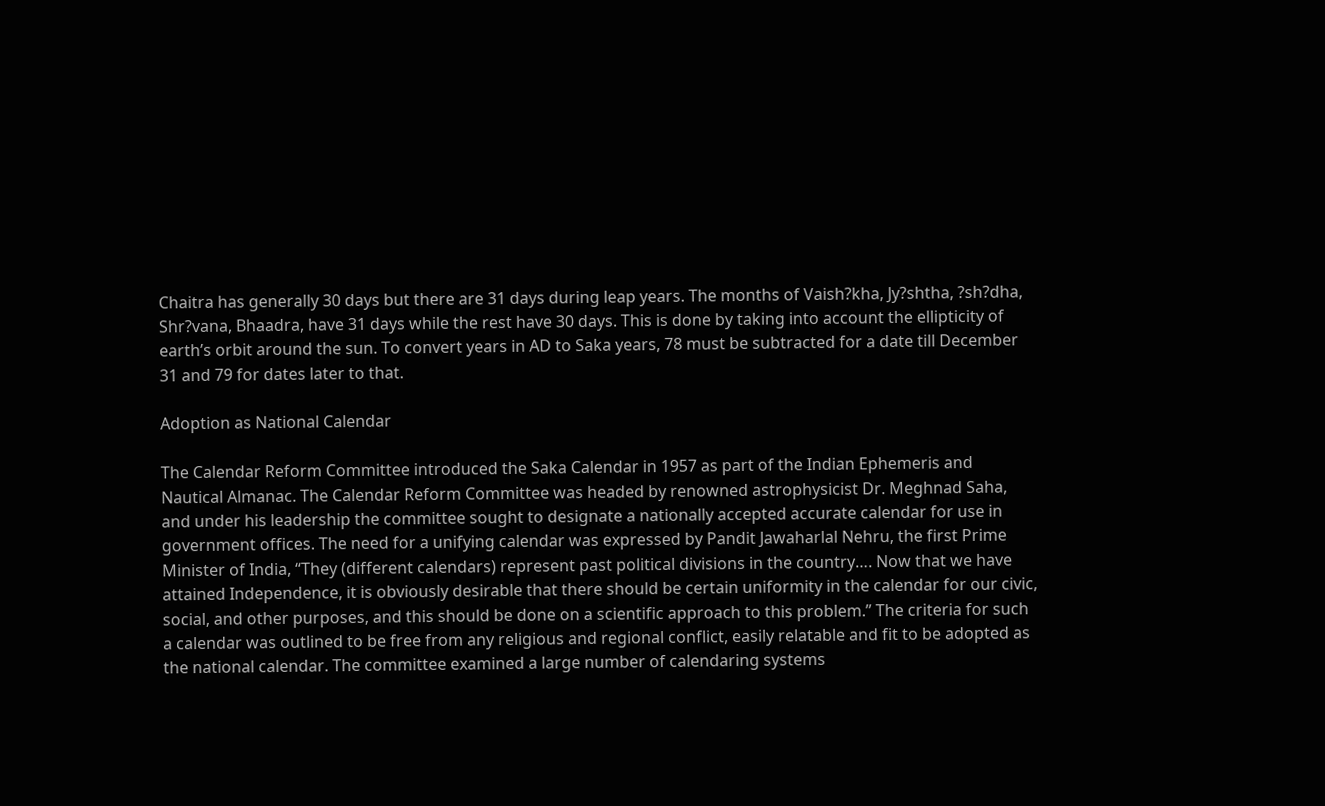Chaitra has generally 30 days but there are 31 days during leap years. The months of Vaish?kha, Jy?shtha, ?sh?dha, Shr?vana, Bhaadra, have 31 days while the rest have 30 days. This is done by taking into account the ellipticity of earth’s orbit around the sun. To convert years in AD to Saka years, 78 must be subtracted for a date till December 31 and 79 for dates later to that.

Adoption as National Calendar

The Calendar Reform Committee introduced the Saka Calendar in 1957 as part of the Indian Ephemeris and Nautical Almanac. The Calendar Reform Committee was headed by renowned astrophysicist Dr. Meghnad Saha, and under his leadership the committee sought to designate a nationally accepted accurate calendar for use in government offices. The need for a unifying calendar was expressed by Pandit Jawaharlal Nehru, the first Prime Minister of India, “They (different calendars) represent past political divisions in the country…. Now that we have attained Independence, it is obviously desirable that there should be certain uniformity in the calendar for our civic, social, and other purposes, and this should be done on a scientific approach to this problem.” The criteria for such a calendar was outlined to be free from any religious and regional conflict, easily relatable and fit to be adopted as the national calendar. The committee examined a large number of calendaring systems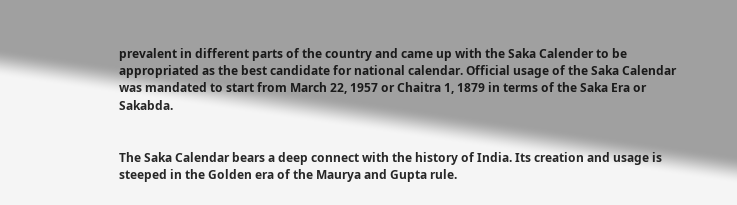prevalent in different parts of the country and came up with the Saka Calender to be appropriated as the best candidate for national calendar. Official usage of the Saka Calendar was mandated to start from March 22, 1957 or Chaitra 1, 1879 in terms of the Saka Era or Sakabda.


The Saka Calendar bears a deep connect with the history of India. Its creation and usage is steeped in the Golden era of the Maurya and Gupta rule.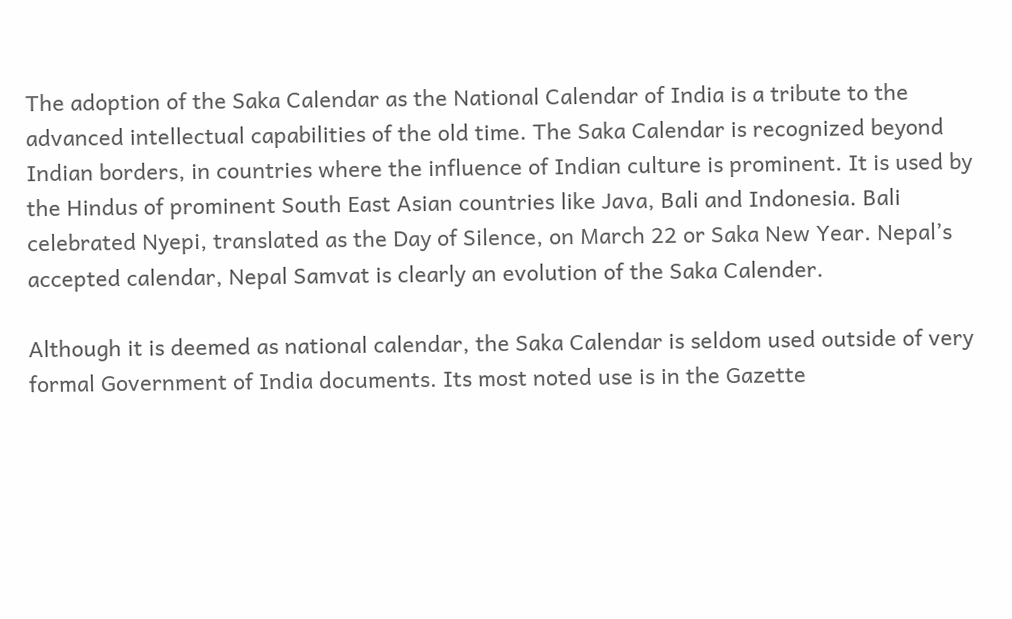The adoption of the Saka Calendar as the National Calendar of India is a tribute to the advanced intellectual capabilities of the old time. The Saka Calendar is recognized beyond Indian borders, in countries where the influence of Indian culture is prominent. It is used by the Hindus of prominent South East Asian countries like Java, Bali and Indonesia. Bali celebrated Nyepi, translated as the Day of Silence, on March 22 or Saka New Year. Nepal’s accepted calendar, Nepal Samvat is clearly an evolution of the Saka Calender.

Although it is deemed as national calendar, the Saka Calendar is seldom used outside of very formal Government of India documents. Its most noted use is in the Gazette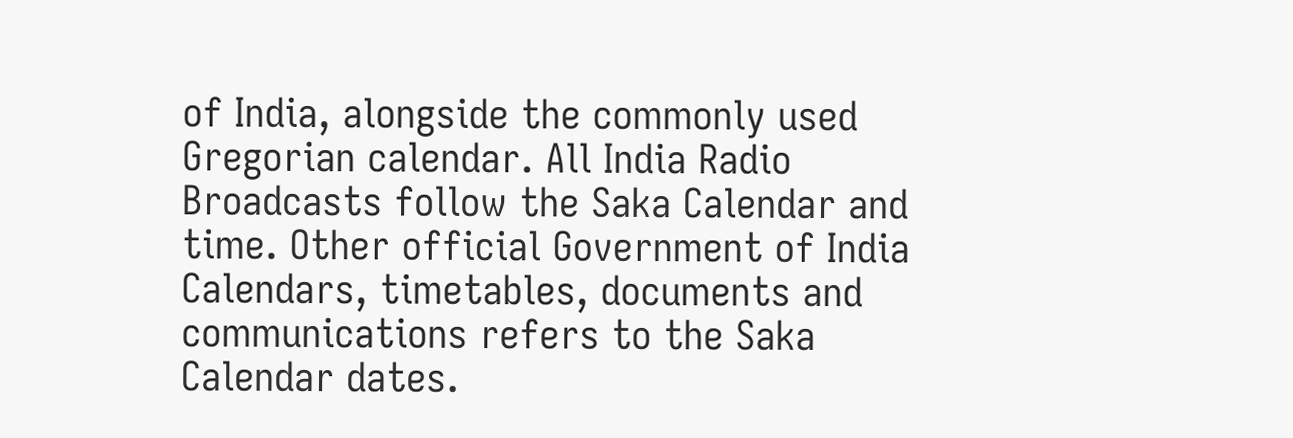of India, alongside the commonly used Gregorian calendar. All India Radio Broadcasts follow the Saka Calendar and time. Other official Government of India Calendars, timetables, documents and communications refers to the Saka Calendar dates.